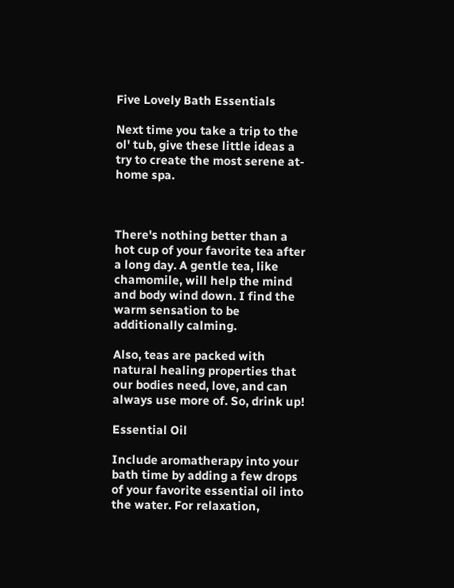Five Lovely Bath Essentials

Next time you take a trip to the ol' tub, give these little ideas a try to create the most serene at-home spa.



There's nothing better than a hot cup of your favorite tea after a long day. A gentle tea, like chamomile, will help the mind and body wind down. I find the warm sensation to be additionally calming.

Also, teas are packed with natural healing properties that our bodies need, love, and can always use more of. So, drink up!

Essential Oil

Include aromatherapy into your bath time by adding a few drops of your favorite essential oil into the water. For relaxation,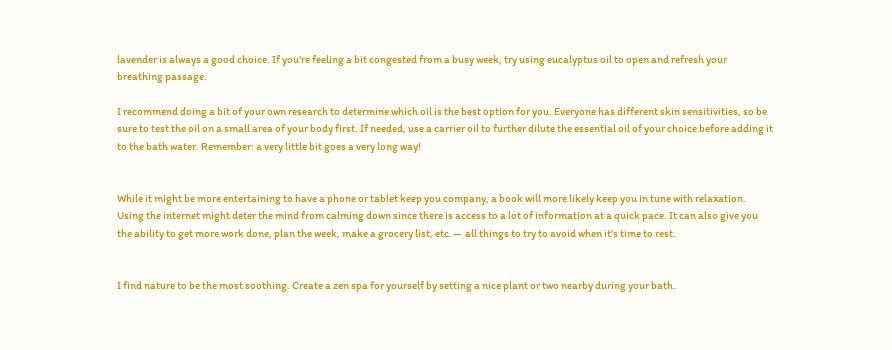lavender is always a good choice. If you're feeling a bit congested from a busy week, try using eucalyptus oil to open and refresh your breathing passage.

I recommend doing a bit of your own research to determine which oil is the best option for you. Everyone has different skin sensitivities, so be sure to test the oil on a small area of your body first. If needed, use a carrier oil to further dilute the essential oil of your choice before adding it to the bath water. Remember: a very little bit goes a very long way!


While it might be more entertaining to have a phone or tablet keep you company, a book will more likely keep you in tune with relaxation. Using the internet might deter the mind from calming down since there is access to a lot of information at a quick pace. It can also give you the ability to get more work done, plan the week, make a grocery list, etc. ⎯  all things to try to avoid when it's time to rest.


I find nature to be the most soothing. Create a zen spa for yourself by setting a nice plant or two nearby during your bath.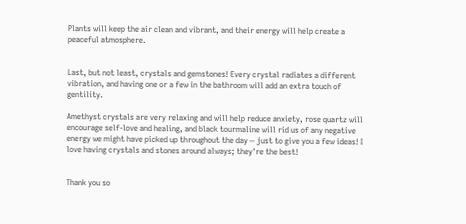Plants will keep the air clean and vibrant, and their energy will help create a peaceful atmosphere.


Last, but not least, crystals and gemstones! Every crystal radiates a different vibration, and having one or a few in the bathroom will add an extra touch of gentility.

Amethyst crystals are very relaxing and will help reduce anxiety, rose quartz will encourage self-love and healing, and black tourmaline will rid us of any negative energy we might have picked up throughout the day ⎯ just to give you a few ideas! I love having crystals and stones around always; they're the best!


Thank you so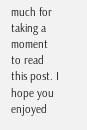much for taking a moment to read this post. I hope you enjoyed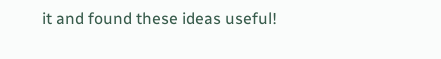it and found these ideas useful!